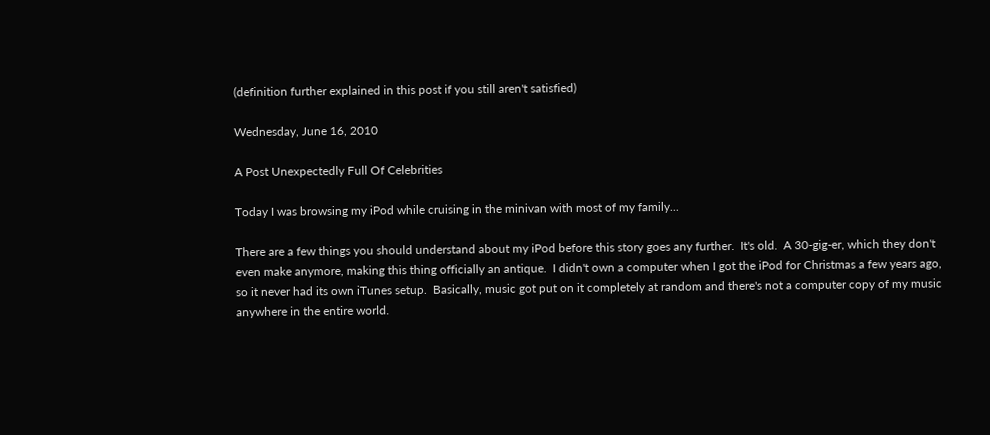(definition further explained in this post if you still aren't satisfied)

Wednesday, June 16, 2010

A Post Unexpectedly Full Of Celebrities

Today I was browsing my iPod while cruising in the minivan with most of my family...

There are a few things you should understand about my iPod before this story goes any further.  It's old.  A 30-gig-er, which they don't even make anymore, making this thing officially an antique.  I didn't own a computer when I got the iPod for Christmas a few years ago, so it never had its own iTunes setup.  Basically, music got put on it completely at random and there's not a computer copy of my music anywhere in the entire world.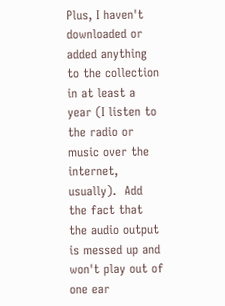Plus, I haven't downloaded or added anything to the collection in at least a year (I listen to the radio or music over the internet, usually).  Add the fact that the audio output is messed up and won't play out of one ear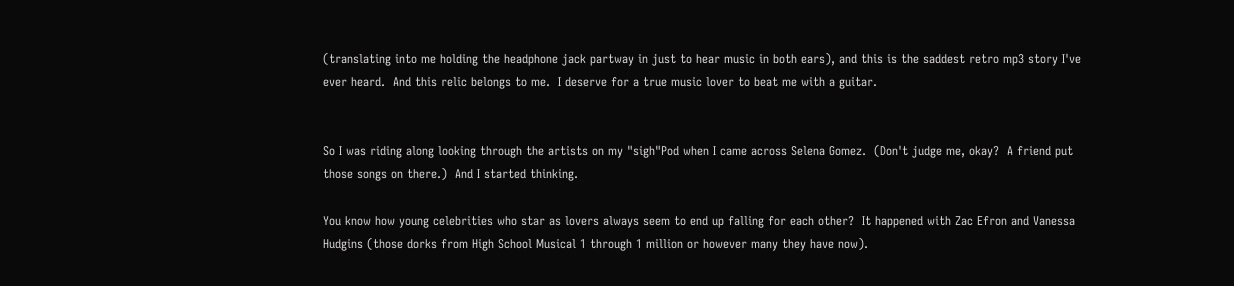(translating into me holding the headphone jack partway in just to hear music in both ears), and this is the saddest retro mp3 story I've ever heard.  And this relic belongs to me.  I deserve for a true music lover to beat me with a guitar.


So I was riding along looking through the artists on my "sigh"Pod when I came across Selena Gomez.  (Don't judge me, okay?  A friend put those songs on there.)  And I started thinking.

You know how young celebrities who star as lovers always seem to end up falling for each other?  It happened with Zac Efron and Vanessa Hudgins (those dorks from High School Musical 1 through 1 million or however many they have now).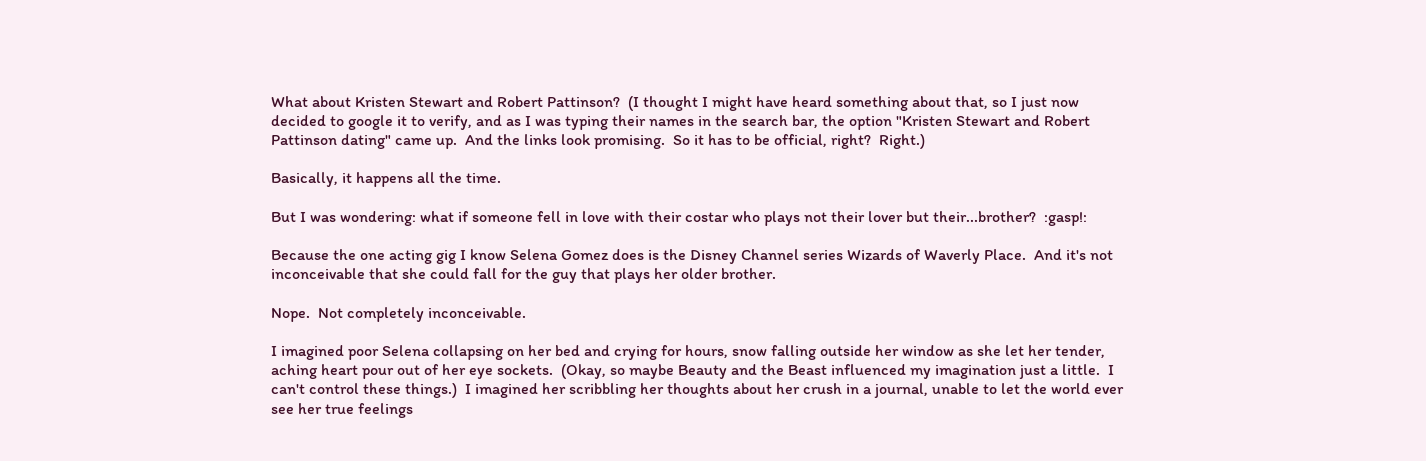What about Kristen Stewart and Robert Pattinson?  (I thought I might have heard something about that, so I just now decided to google it to verify, and as I was typing their names in the search bar, the option "Kristen Stewart and Robert Pattinson dating" came up.  And the links look promising.  So it has to be official, right?  Right.)

Basically, it happens all the time.

But I was wondering: what if someone fell in love with their costar who plays not their lover but their...brother?  :gasp!:

Because the one acting gig I know Selena Gomez does is the Disney Channel series Wizards of Waverly Place.  And it's not inconceivable that she could fall for the guy that plays her older brother.

Nope.  Not completely inconceivable.

I imagined poor Selena collapsing on her bed and crying for hours, snow falling outside her window as she let her tender, aching heart pour out of her eye sockets.  (Okay, so maybe Beauty and the Beast influenced my imagination just a little.  I can't control these things.)  I imagined her scribbling her thoughts about her crush in a journal, unable to let the world ever see her true feelings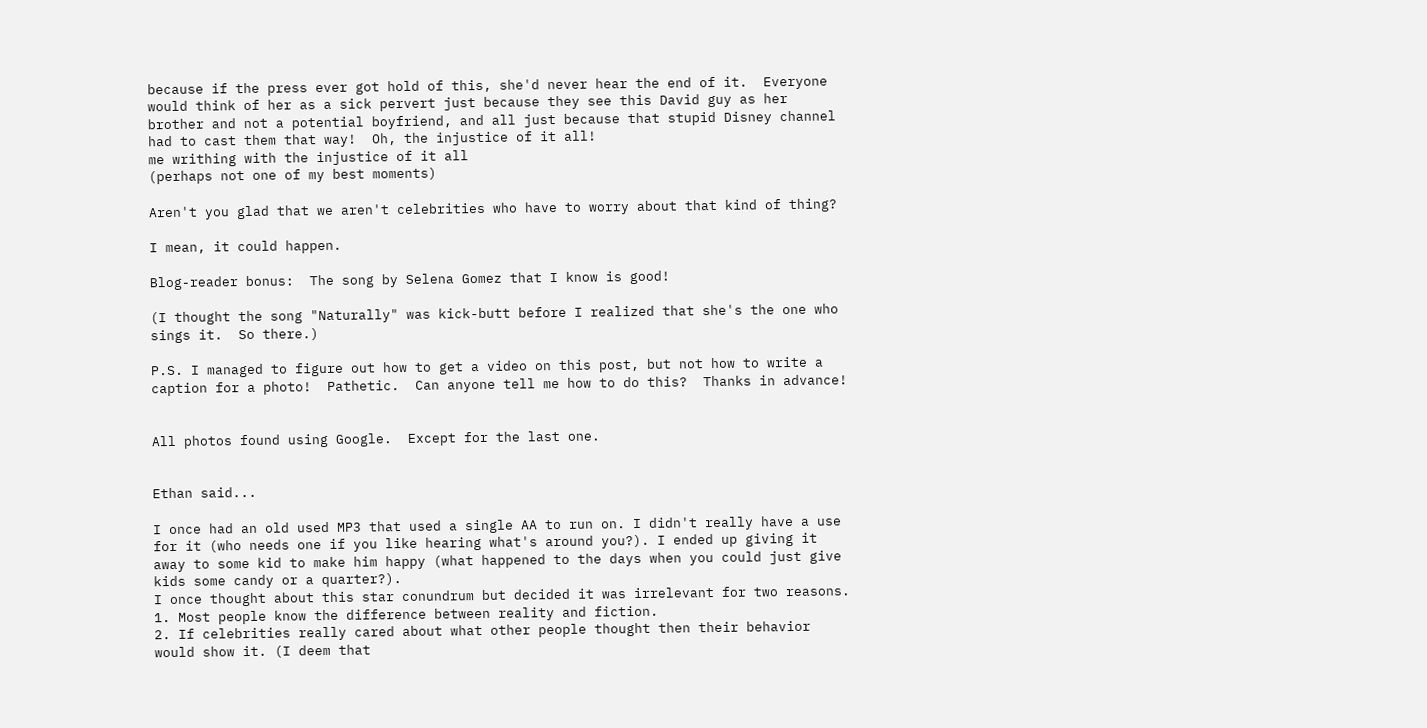because if the press ever got hold of this, she'd never hear the end of it.  Everyone would think of her as a sick pervert just because they see this David guy as her brother and not a potential boyfriend, and all just because that stupid Disney channel had to cast them that way!  Oh, the injustice of it all!
me writhing with the injustice of it all
(perhaps not one of my best moments)

Aren't you glad that we aren't celebrities who have to worry about that kind of thing?

I mean, it could happen.

Blog-reader bonus:  The song by Selena Gomez that I know is good!

(I thought the song "Naturally" was kick-butt before I realized that she's the one who sings it.  So there.)

P.S. I managed to figure out how to get a video on this post, but not how to write a caption for a photo!  Pathetic.  Can anyone tell me how to do this?  Thanks in advance!


All photos found using Google.  Except for the last one.


Ethan said...

I once had an old used MP3 that used a single AA to run on. I didn't really have a use for it (who needs one if you like hearing what's around you?). I ended up giving it away to some kid to make him happy (what happened to the days when you could just give kids some candy or a quarter?).
I once thought about this star conundrum but decided it was irrelevant for two reasons.
1. Most people know the difference between reality and fiction.
2. If celebrities really cared about what other people thought then their behavior would show it. (I deem that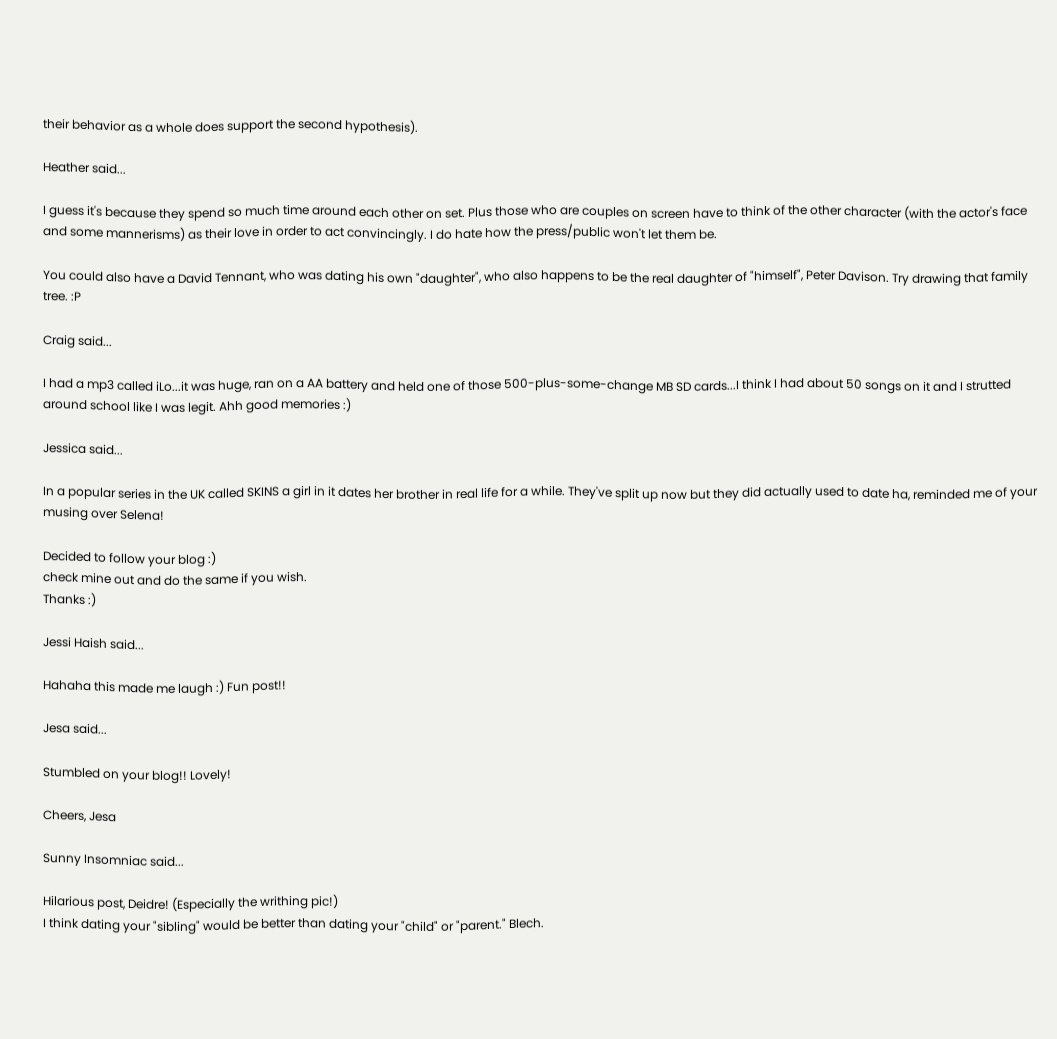their behavior as a whole does support the second hypothesis).

Heather said...

I guess it's because they spend so much time around each other on set. Plus those who are couples on screen have to think of the other character (with the actor's face and some mannerisms) as their love in order to act convincingly. I do hate how the press/public won't let them be.

You could also have a David Tennant, who was dating his own "daughter", who also happens to be the real daughter of "himself", Peter Davison. Try drawing that family tree. :P

Craig said...

I had a mp3 called iLo...it was huge, ran on a AA battery and held one of those 500-plus-some-change MB SD cards...I think I had about 50 songs on it and I strutted around school like I was legit. Ahh good memories :)

Jessica said...

In a popular series in the UK called SKINS a girl in it dates her brother in real life for a while. They've split up now but they did actually used to date ha, reminded me of your musing over Selena!

Decided to follow your blog :)
check mine out and do the same if you wish.
Thanks :)

Jessi Haish said...

Hahaha this made me laugh :) Fun post!!

Jesa said...

Stumbled on your blog!! Lovely!

Cheers, Jesa

Sunny Insomniac said...

Hilarious post, Deidre! (Especially the writhing pic!)
I think dating your "sibling" would be better than dating your "child" or "parent." Blech.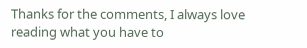Thanks for the comments, I always love reading what you have to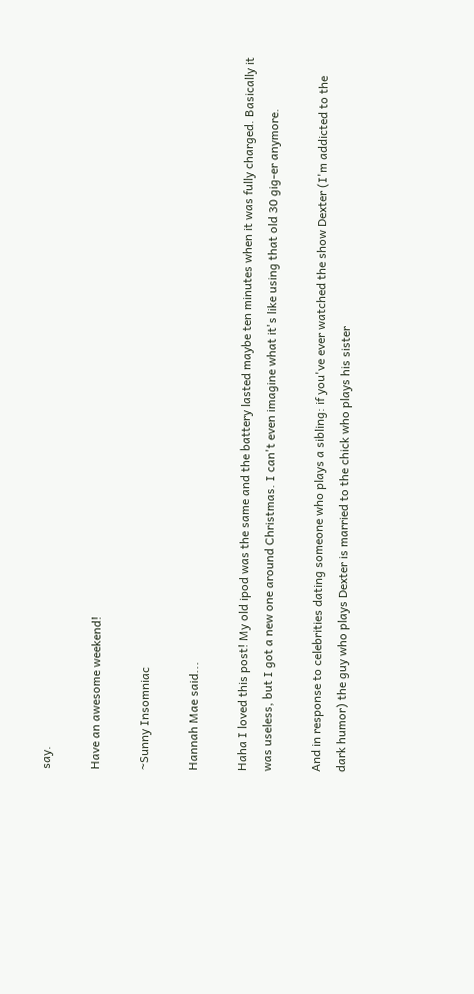say.

Have an awesome weekend!

~Sunny Insomniac

Hannah Mae said...

Haha I loved this post! My old ipod was the same and the battery lasted maybe ten minutes when it was fully charged. Basically it was useless, but I got a new one around Christmas. I can't even imagine what it's like using that old 30 gig-er anymore.

And in response to celebrities dating someone who plays a sibling: if you've ever watched the show Dexter (I'm addicted to the dark humor) the guy who plays Dexter is married to the chick who plays his sister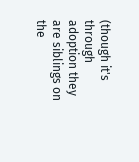(though it's through adoption they are siblings on the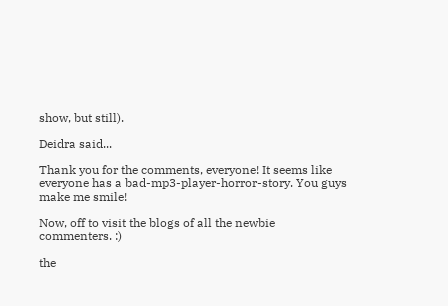show, but still).

Deidra said...

Thank you for the comments, everyone! It seems like everyone has a bad-mp3-player-horror-story. You guys make me smile!

Now, off to visit the blogs of all the newbie commenters. :)

the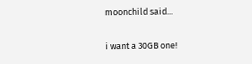moonchild said...

i want a 30GB one!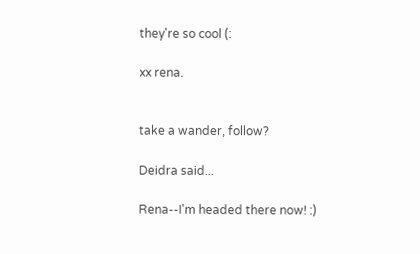they're so cool (:

xx rena.


take a wander, follow?

Deidra said...

Rena--I'm headed there now! :)